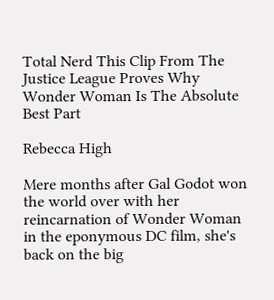Total Nerd This Clip From The Justice League Proves Why Wonder Woman Is The Absolute Best Part

Rebecca High

Mere months after Gal Godot won the world over with her reincarnation of Wonder Woman in the eponymous DC film, she's back on the big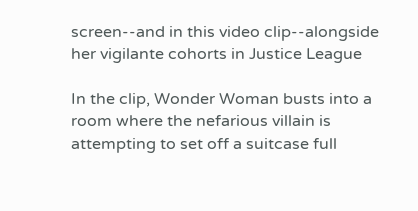screen--and in this video clip--alongside her vigilante cohorts in Justice League

In the clip, Wonder Woman busts into a room where the nefarious villain is attempting to set off a suitcase full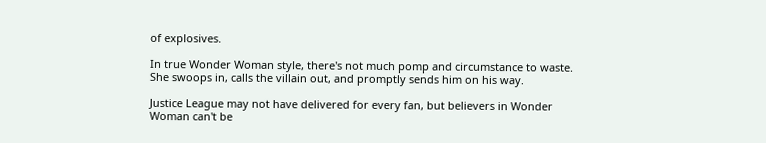of explosives.

In true Wonder Woman style, there's not much pomp and circumstance to waste. She swoops in, calls the villain out, and promptly sends him on his way.

Justice League may not have delivered for every fan, but believers in Wonder Woman can't be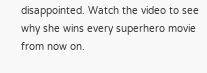disappointed. Watch the video to see why she wins every superhero movie from now on.